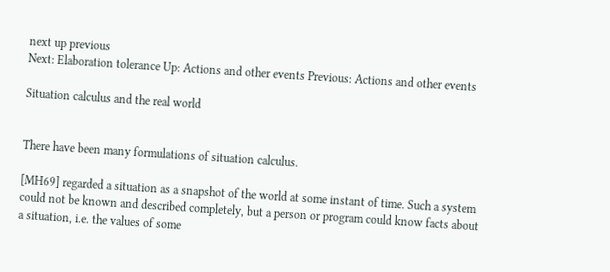next up previous
Next: Elaboration tolerance Up: Actions and other events Previous: Actions and other events

Situation calculus and the real world


There have been many formulations of situation calculus.

[MH69] regarded a situation as a snapshot of the world at some instant of time. Such a system could not be known and described completely, but a person or program could know facts about a situation, i.e. the values of some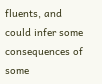fluents, and could infer some consequences of some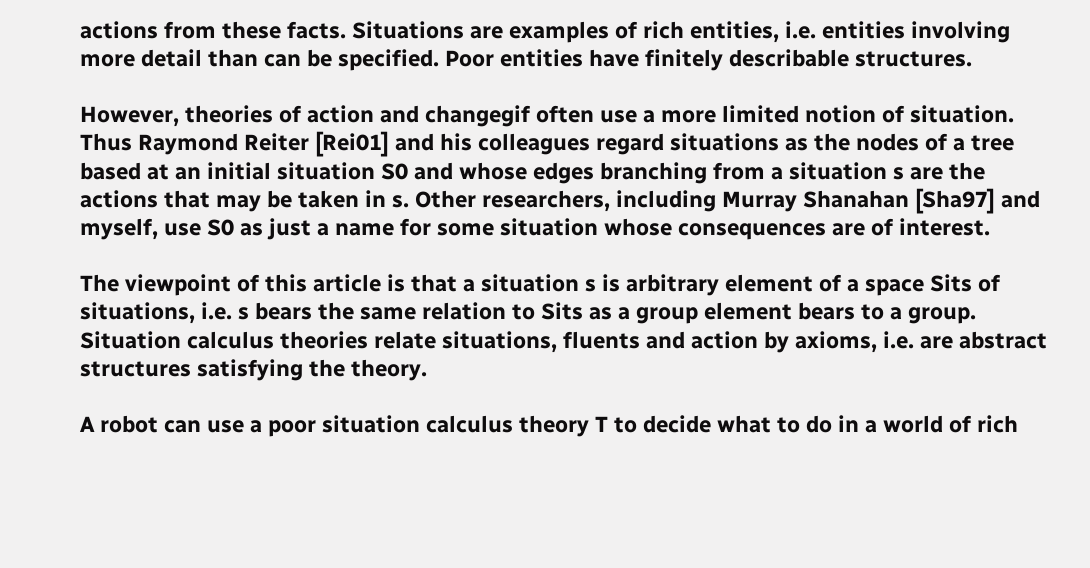actions from these facts. Situations are examples of rich entities, i.e. entities involving more detail than can be specified. Poor entities have finitely describable structures.

However, theories of action and changegif often use a more limited notion of situation. Thus Raymond Reiter [Rei01] and his colleagues regard situations as the nodes of a tree based at an initial situation S0 and whose edges branching from a situation s are the actions that may be taken in s. Other researchers, including Murray Shanahan [Sha97] and myself, use S0 as just a name for some situation whose consequences are of interest.

The viewpoint of this article is that a situation s is arbitrary element of a space Sits of situations, i.e. s bears the same relation to Sits as a group element bears to a group. Situation calculus theories relate situations, fluents and action by axioms, i.e. are abstract structures satisfying the theory.

A robot can use a poor situation calculus theory T to decide what to do in a world of rich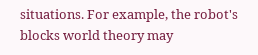situations. For example, the robot's blocks world theory may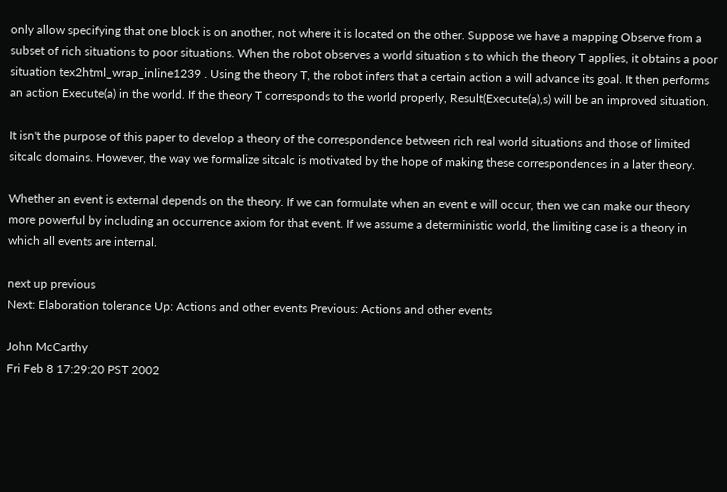only allow specifying that one block is on another, not where it is located on the other. Suppose we have a mapping Observe from a subset of rich situations to poor situations. When the robot observes a world situation s to which the theory T applies, it obtains a poor situation tex2html_wrap_inline1239 . Using the theory T, the robot infers that a certain action a will advance its goal. It then performs an action Execute(a) in the world. If the theory T corresponds to the world properly, Result(Execute(a),s) will be an improved situation.

It isn't the purpose of this paper to develop a theory of the correspondence between rich real world situations and those of limited sitcalc domains. However, the way we formalize sitcalc is motivated by the hope of making these correspondences in a later theory.

Whether an event is external depends on the theory. If we can formulate when an event e will occur, then we can make our theory more powerful by including an occurrence axiom for that event. If we assume a deterministic world, the limiting case is a theory in which all events are internal.

next up previous
Next: Elaboration tolerance Up: Actions and other events Previous: Actions and other events

John McCarthy
Fri Feb 8 17:29:20 PST 2002